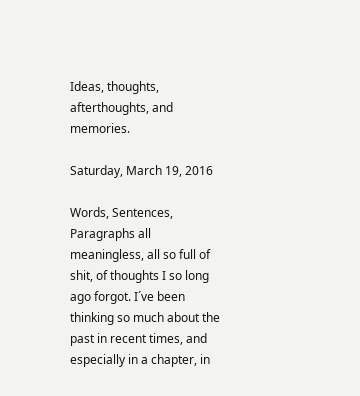Ideas, thoughts, afterthoughts, and memories.

Saturday, March 19, 2016

Words, Sentences, Paragraphs all meaningless, all so full of shit, of thoughts I so long ago forgot. I´ve been thinking so much about the past in recent times, and especially in a chapter, in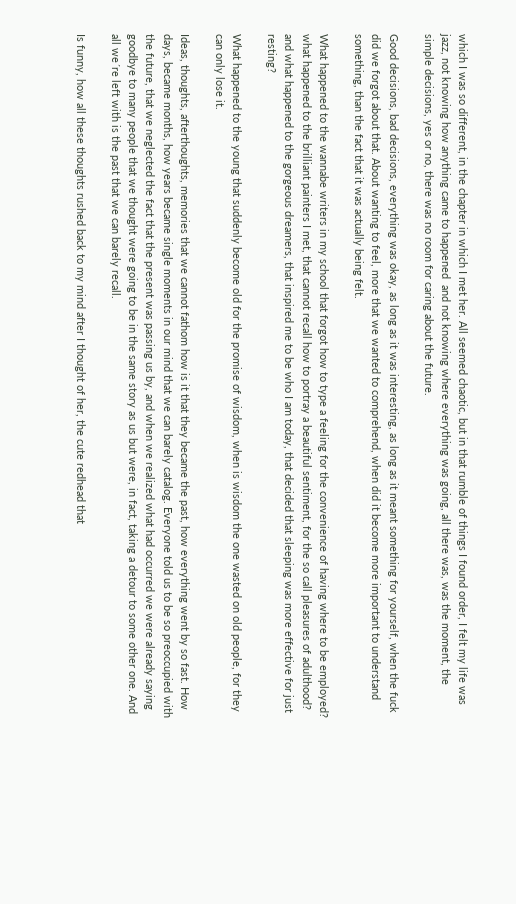which I was so different, in the chapter in which I met her. All seemed chaotic, but in that rumble of things I found order, I felt my life was jazz, not knowing how anything came to happened  and not knowing where everything was going, all there was, was the moment, the simple decisions, yes or no, there was no room for caring about the future.

Good decisions, bad decisions, everything was okay, as long as it was interesting, as long as it meant something for yourself, when the fuck did we forgot about that. About wanting to feel, more that we wanted to comprehend, when did it become more important to understand something, than the fact that it was actually being felt.

What happened to the wannabe writers in my school that forgot how to type a feeling for the convenience of having where to be employed? what happened to the brilliant painters I met, that cannot recall how to portray a beautiful sentiment, for the so call pleasures of adulthood? and what happened to the gorgeous dreamers, that inspired me to be who I am today, that decided that sleeping was more effective for just resting?

What happened to the young that suddenly become old for the promise of wisdom, when is wisdom the one wasted on old people, for they can only lose it.

Ideas, thoughts, afterthoughts, memories that we cannot fathom how is it that they became the past, how everything went by so fast. How days, became months, how years became single moments in our mind that we can barely catalog. Everyone told us to be so preoccupied with the future, that we neglected the fact that the present was passing us by, and when we realized what had occurred we were already saying goodbye to many people that we thought were going to be in the same story as us but were, in fact, taking a detour to some other one. And all we´re left with is the past that we can barely recall.

Is funny, how all these thoughts rushed back to my mind after I thought of her, the cute redhead that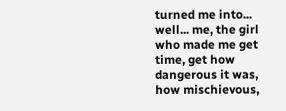turned me into... well... me, the girl who made me get time, get how dangerous it was, how mischievous,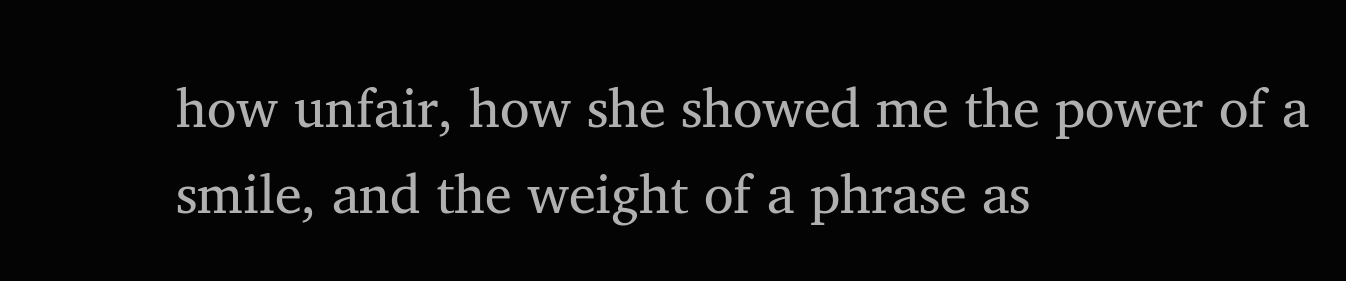how unfair, how she showed me the power of a smile, and the weight of a phrase as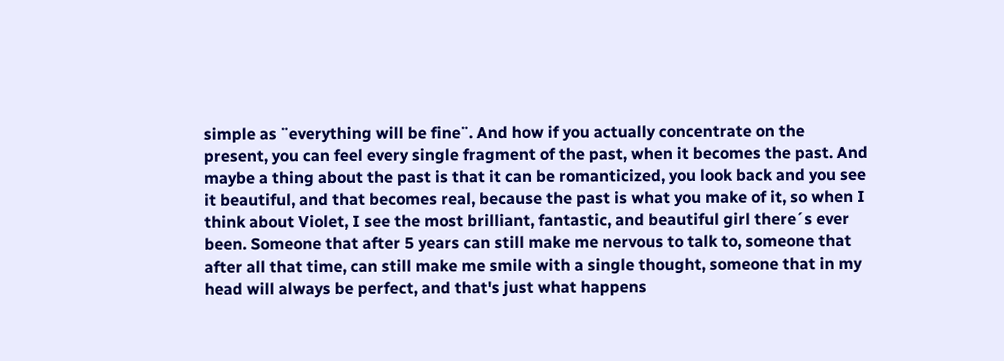simple as ¨everything will be fine¨. And how if you actually concentrate on the present, you can feel every single fragment of the past, when it becomes the past. And maybe a thing about the past is that it can be romanticized, you look back and you see it beautiful, and that becomes real, because the past is what you make of it, so when I think about Violet, I see the most brilliant, fantastic, and beautiful girl there´s ever been. Someone that after 5 years can still make me nervous to talk to, someone that after all that time, can still make me smile with a single thought, someone that in my head will always be perfect, and that's just what happens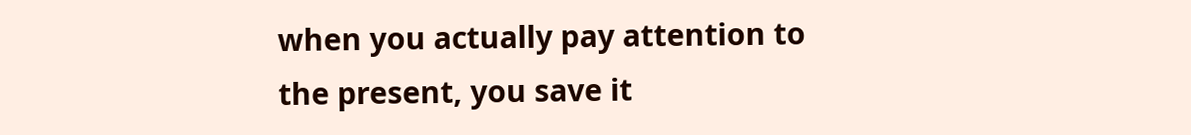when you actually pay attention to the present, you save it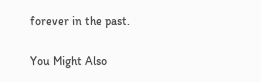forever in the past.

You Might Also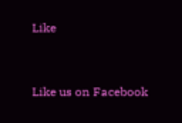Like


Like us on Facebook